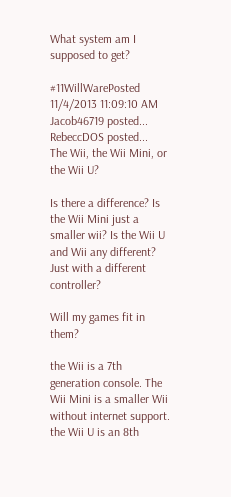What system am I supposed to get?

#11WillWarePosted 11/4/2013 11:09:10 AM
Jacob46719 posted...
RebeccDOS posted...
The Wii, the Wii Mini, or the Wii U?

Is there a difference? Is the Wii Mini just a smaller wii? Is the Wii U and Wii any different? Just with a different controller?

Will my games fit in them?

the Wii is a 7th generation console. The Wii Mini is a smaller Wii without internet support. the Wii U is an 8th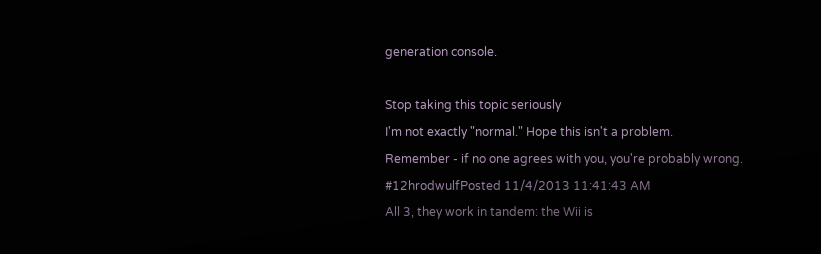generation console.

Stop taking this topic seriously
I'm not exactly "normal." Hope this isn't a problem.
Remember - if no one agrees with you, you're probably wrong.
#12hrodwulfPosted 11/4/2013 11:41:43 AM
All 3, they work in tandem: the Wii is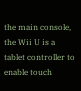the main console, the Wii U is a tablet controller to enable touch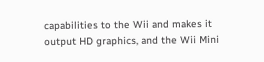capabilities to the Wii and makes it output HD graphics, and the Wii Mini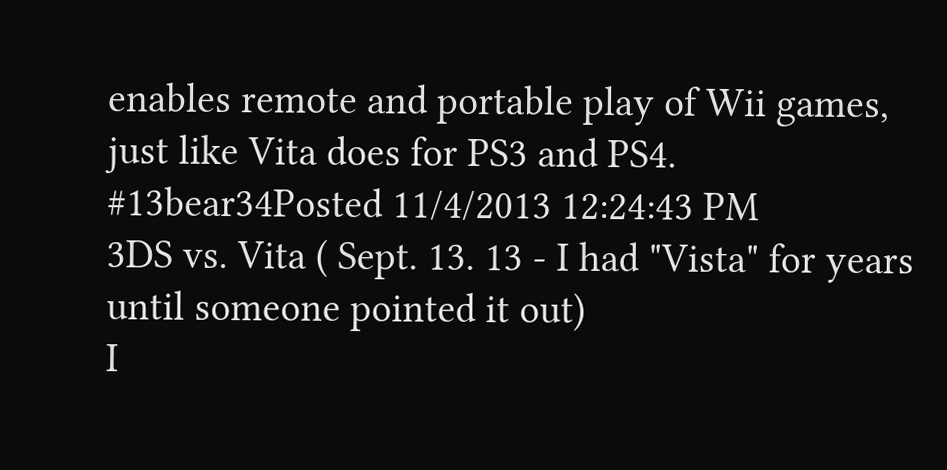enables remote and portable play of Wii games, just like Vita does for PS3 and PS4.
#13bear34Posted 11/4/2013 12:24:43 PM
3DS vs. Vita ( Sept. 13. 13 - I had "Vista" for years until someone pointed it out)
I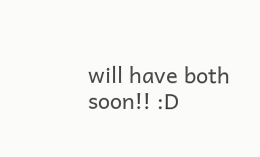will have both soon!! :D